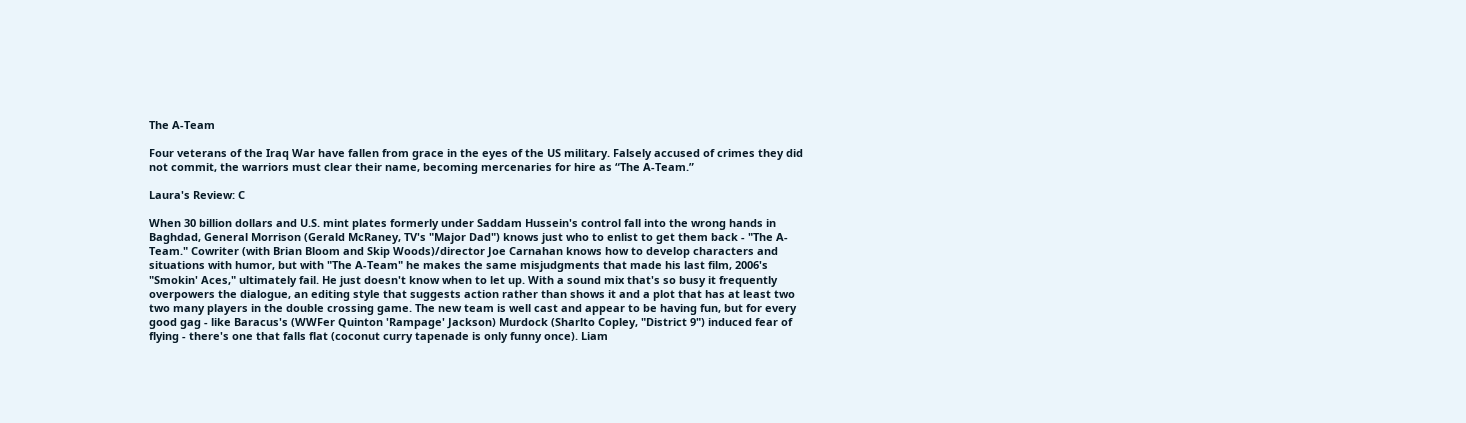The A-Team

Four veterans of the Iraq War have fallen from grace in the eyes of the US military. Falsely accused of crimes they did not commit, the warriors must clear their name, becoming mercenaries for hire as “The A-Team.”

Laura's Review: C

When 30 billion dollars and U.S. mint plates formerly under Saddam Hussein's control fall into the wrong hands in Baghdad, General Morrison (Gerald McRaney, TV's "Major Dad") knows just who to enlist to get them back - "The A-Team." Cowriter (with Brian Bloom and Skip Woods)/director Joe Carnahan knows how to develop characters and situations with humor, but with "The A-Team" he makes the same misjudgments that made his last film, 2006's "Smokin' Aces," ultimately fail. He just doesn't know when to let up. With a sound mix that's so busy it frequently overpowers the dialogue, an editing style that suggests action rather than shows it and a plot that has at least two two many players in the double crossing game. The new team is well cast and appear to be having fun, but for every good gag - like Baracus's (WWFer Quinton 'Rampage' Jackson) Murdock (Sharlto Copley, "District 9") induced fear of flying - there's one that falls flat (coconut curry tapenade is only funny once). Liam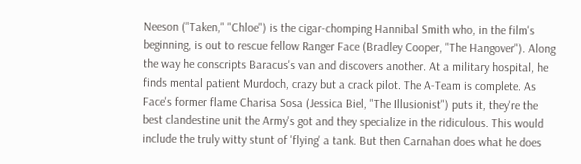Neeson ("Taken," "Chloe") is the cigar-chomping Hannibal Smith who, in the film's beginning, is out to rescue fellow Ranger Face (Bradley Cooper, "The Hangover"). Along the way he conscripts Baracus's van and discovers another. At a military hospital, he finds mental patient Murdoch, crazy but a crack pilot. The A-Team is complete. As Face's former flame Charisa Sosa (Jessica Biel, "The Illusionist") puts it, they're the best clandestine unit the Army's got and they specialize in the ridiculous. This would include the truly witty stunt of 'flying' a tank. But then Carnahan does what he does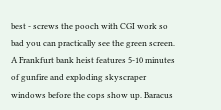best - screws the pooch with CGI work so bad you can practically see the green screen. A Frankfurt bank heist features 5-10 minutes of gunfire and exploding skyscraper windows before the cops show up. Baracus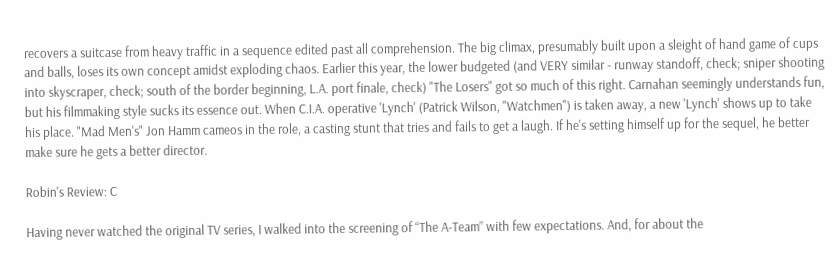recovers a suitcase from heavy traffic in a sequence edited past all comprehension. The big climax, presumably built upon a sleight of hand game of cups and balls, loses its own concept amidst exploding chaos. Earlier this year, the lower budgeted (and VERY similar - runway standoff, check; sniper shooting into skyscraper, check; south of the border beginning, L.A. port finale, check) "The Losers" got so much of this right. Carnahan seemingly understands fun, but his filmmaking style sucks its essence out. When C.I.A. operative 'Lynch' (Patrick Wilson, "Watchmen") is taken away, a new 'Lynch' shows up to take his place. "Mad Men's" Jon Hamm cameos in the role, a casting stunt that tries and fails to get a laugh. If he's setting himself up for the sequel, he better make sure he gets a better director.

Robin's Review: C

Having never watched the original TV series, I walked into the screening of “The A-Team” with few expectations. And, for about the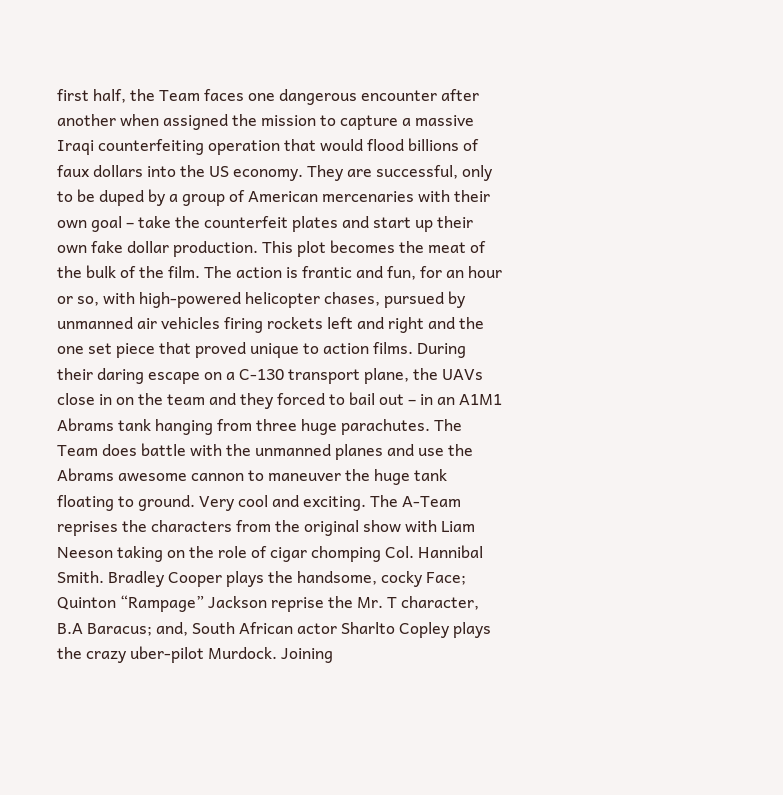first half, the Team faces one dangerous encounter after another when assigned the mission to capture a massive Iraqi counterfeiting operation that would flood billions of faux dollars into the US economy. They are successful, only to be duped by a group of American mercenaries with their own goal – take the counterfeit plates and start up their own fake dollar production. This plot becomes the meat of the bulk of the film. The action is frantic and fun, for an hour or so, with high-powered helicopter chases, pursued by unmanned air vehicles firing rockets left and right and the one set piece that proved unique to action films. During their daring escape on a C-130 transport plane, the UAVs close in on the team and they forced to bail out – in an A1M1 Abrams tank hanging from three huge parachutes. The Team does battle with the unmanned planes and use the Abrams awesome cannon to maneuver the huge tank floating to ground. Very cool and exciting. The A-Team reprises the characters from the original show with Liam Neeson taking on the role of cigar chomping Col. Hannibal Smith. Bradley Cooper plays the handsome, cocky Face; Quinton “Rampage” Jackson reprise the Mr. T character, B.A Baracus; and, South African actor Sharlto Copley plays the crazy uber-pilot Murdock. Joining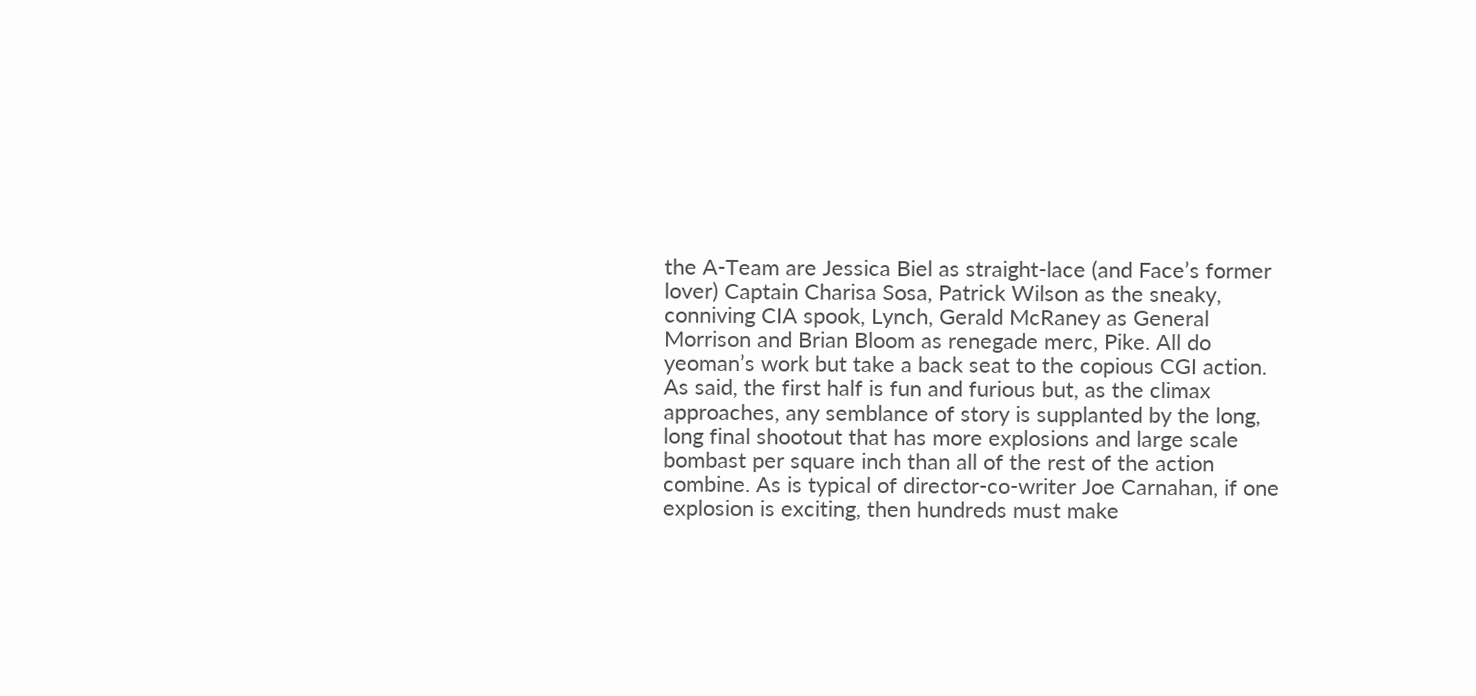the A-Team are Jessica Biel as straight-lace (and Face’s former lover) Captain Charisa Sosa, Patrick Wilson as the sneaky, conniving CIA spook, Lynch, Gerald McRaney as General Morrison and Brian Bloom as renegade merc, Pike. All do yeoman’s work but take a back seat to the copious CGI action. As said, the first half is fun and furious but, as the climax approaches, any semblance of story is supplanted by the long, long final shootout that has more explosions and large scale bombast per square inch than all of the rest of the action combine. As is typical of director-co-writer Joe Carnahan, if one explosion is exciting, then hundreds must make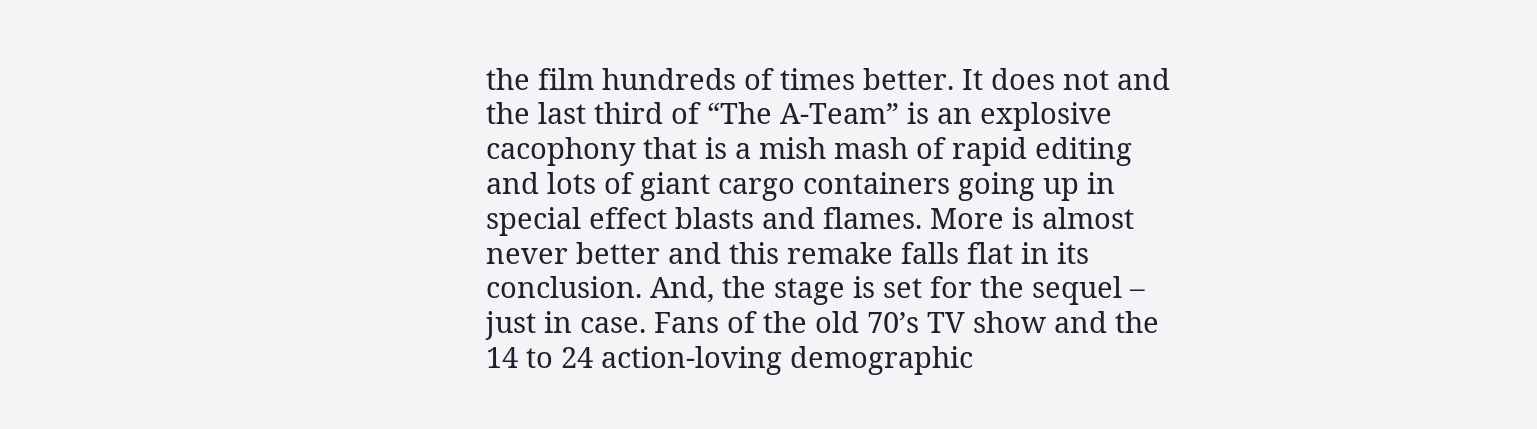the film hundreds of times better. It does not and the last third of “The A-Team” is an explosive cacophony that is a mish mash of rapid editing and lots of giant cargo containers going up in special effect blasts and flames. More is almost never better and this remake falls flat in its conclusion. And, the stage is set for the sequel – just in case. Fans of the old 70’s TV show and the 14 to 24 action-loving demographic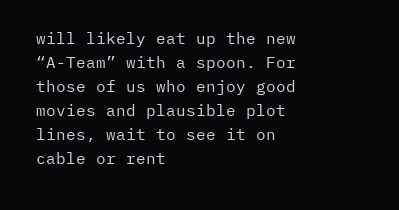will likely eat up the new “A-Team” with a spoon. For those of us who enjoy good movies and plausible plot lines, wait to see it on cable or rent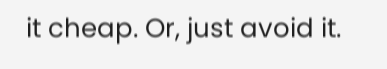it cheap. Or, just avoid it.